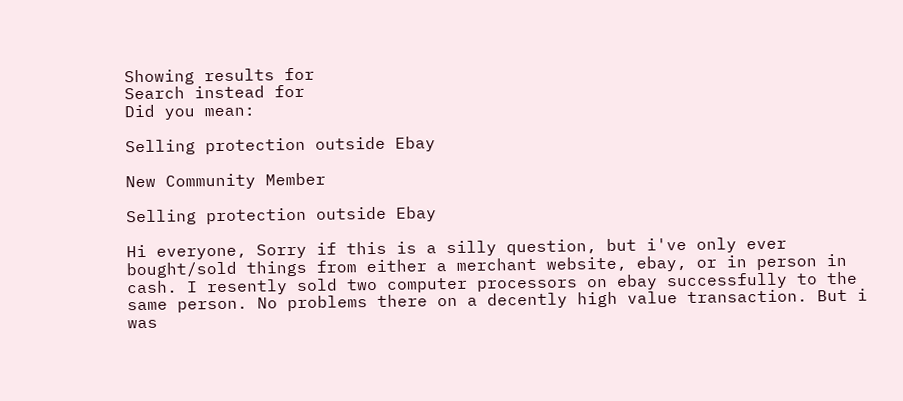Showing results for
Search instead for
Did you mean:

Selling protection outside Ebay

New Community Member

Selling protection outside Ebay

Hi everyone, Sorry if this is a silly question, but i've only ever bought/sold things from either a merchant website, ebay, or in person in cash. I resently sold two computer processors on ebay successfully to the same person. No problems there on a decently high value transaction. But i was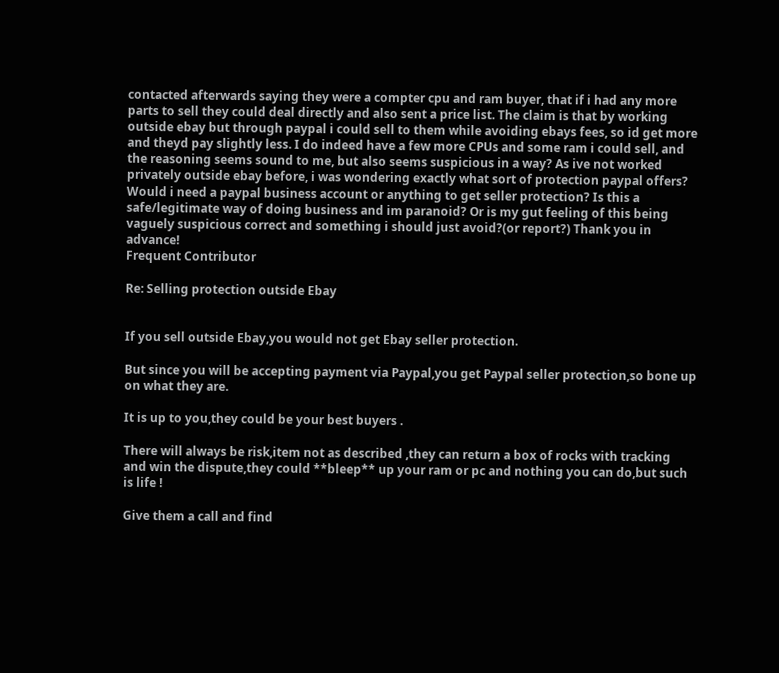contacted afterwards saying they were a compter cpu and ram buyer, that if i had any more parts to sell they could deal directly and also sent a price list. The claim is that by working outside ebay but through paypal i could sell to them while avoiding ebays fees, so id get more and theyd pay slightly less. I do indeed have a few more CPUs and some ram i could sell, and the reasoning seems sound to me, but also seems suspicious in a way? As ive not worked privately outside ebay before, i was wondering exactly what sort of protection paypal offers? Would i need a paypal business account or anything to get seller protection? Is this a safe/legitimate way of doing business and im paranoid? Or is my gut feeling of this being vaguely suspicious correct and something i should just avoid?(or report?) Thank you in advance!
Frequent Contributor

Re: Selling protection outside Ebay


If you sell outside Ebay,you would not get Ebay seller protection.

But since you will be accepting payment via Paypal,you get Paypal seller protection,so bone up on what they are.

It is up to you,they could be your best buyers .

There will always be risk,item not as described ,they can return a box of rocks with tracking and win the dispute,they could **bleep** up your ram or pc and nothing you can do,but such is life !

Give them a call and find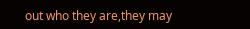out who they are,they may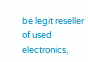be legit reseller of used electronics,